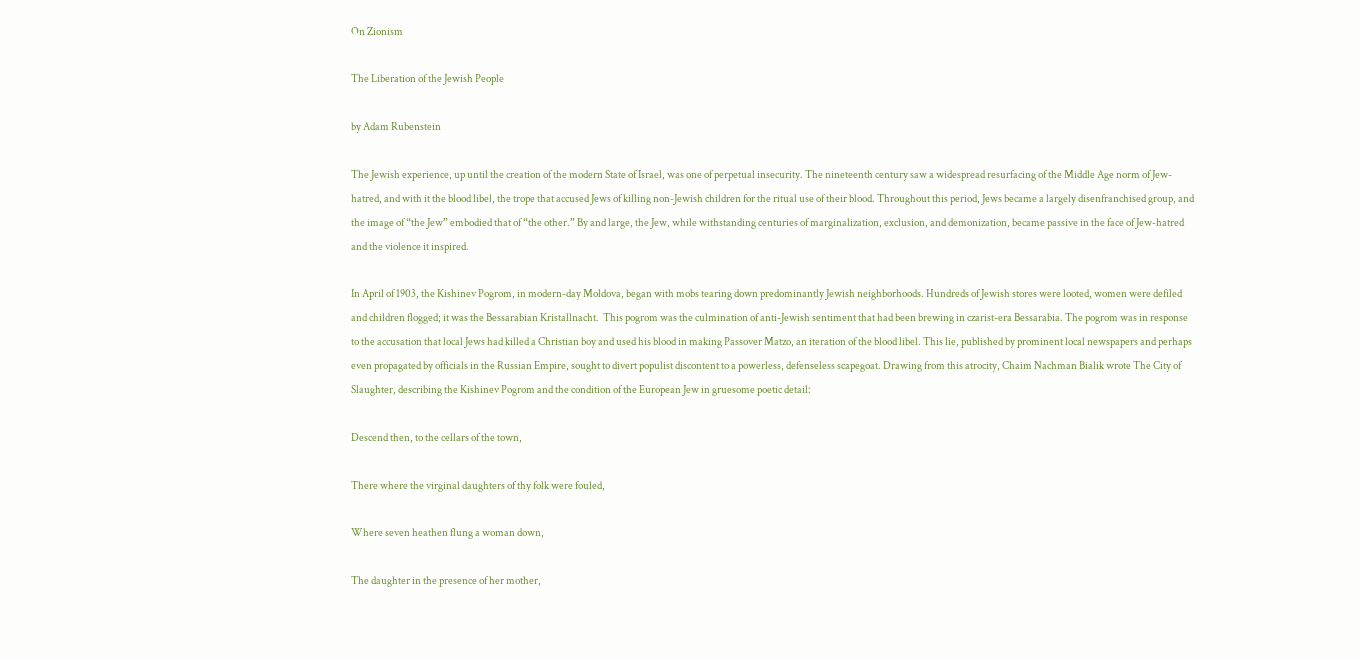On Zionism

The Liberation of the Jewish People

by Adam Rubenstein

The Jewish experience, up until the creation of the modern State of Israel, was one of perpetual insecurity. The nineteenth century saw a widespread resurfacing of the Middle Age norm of Jew-hatred, and with it the blood libel, the trope that accused Jews of killing non-Jewish children for the ritual use of their blood. Throughout this period, Jews became a largely disenfranchised group, and the image of “the Jew” embodied that of “the other.” By and large, the Jew, while withstanding centuries of marginalization, exclusion, and demonization, became passive in the face of Jew-hatred and the violence it inspired.

In April of 1903, the Kishinev Pogrom, in modern-day Moldova, began with mobs tearing down predominantly Jewish neighborhoods. Hundreds of Jewish stores were looted, women were defiled and children flogged; it was the Bessarabian Kristallnacht.  This pogrom was the culmination of anti-Jewish sentiment that had been brewing in czarist-era Bessarabia. The pogrom was in response to the accusation that local Jews had killed a Christian boy and used his blood in making Passover Matzo, an iteration of the blood libel. This lie, published by prominent local newspapers and perhaps even propagated by officials in the Russian Empire, sought to divert populist discontent to a powerless, defenseless scapegoat. Drawing from this atrocity, Chaim Nachman Bialik wrote The City of Slaughter, describing the Kishinev Pogrom and the condition of the European Jew in gruesome poetic detail:

Descend then, to the cellars of the town,

There where the virginal daughters of thy folk were fouled,

Where seven heathen flung a woman down,

The daughter in the presence of her mother,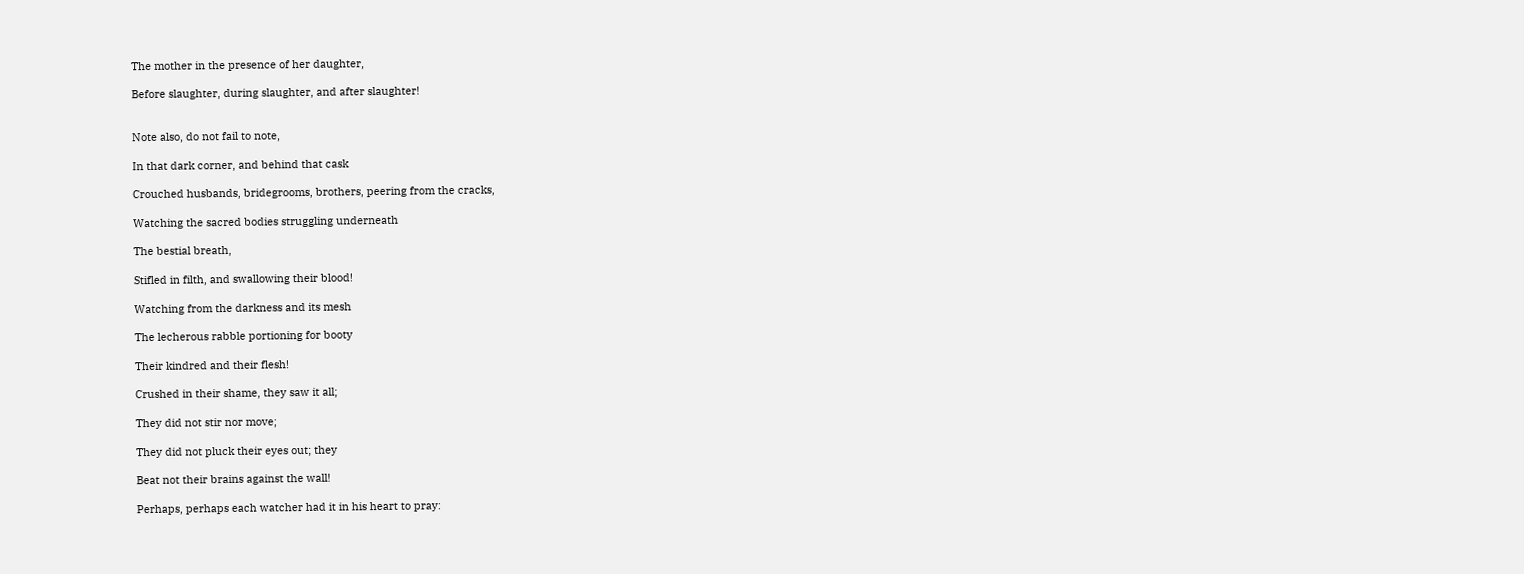The mother in the presence of her daughter,

Before slaughter, during slaughter, and after slaughter!


Note also, do not fail to note,

In that dark corner, and behind that cask

Crouched husbands, bridegrooms, brothers, peering from the cracks,

Watching the sacred bodies struggling underneath

The bestial breath,

Stifled in filth, and swallowing their blood!

Watching from the darkness and its mesh

The lecherous rabble portioning for booty

Their kindred and their flesh!

Crushed in their shame, they saw it all;

They did not stir nor move;

They did not pluck their eyes out; they

Beat not their brains against the wall!

Perhaps, perhaps each watcher had it in his heart to pray: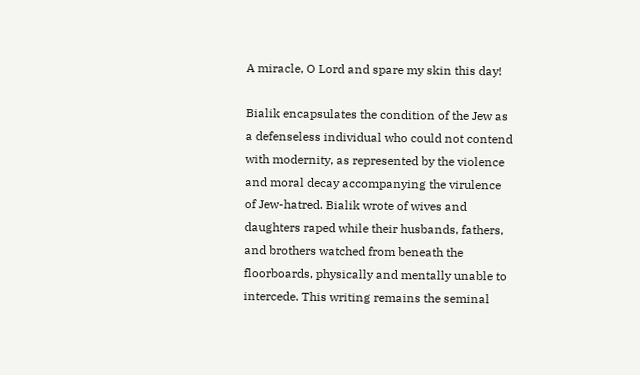A miracle, O Lord and spare my skin this day!

Bialik encapsulates the condition of the Jew as a defenseless individual who could not contend with modernity, as represented by the violence and moral decay accompanying the virulence of Jew-hatred. Bialik wrote of wives and daughters raped while their husbands, fathers, and brothers watched from beneath the floorboards, physically and mentally unable to intercede. This writing remains the seminal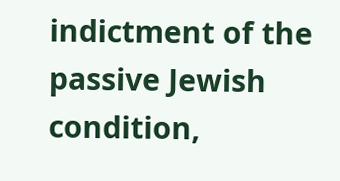indictment of the passive Jewish condition,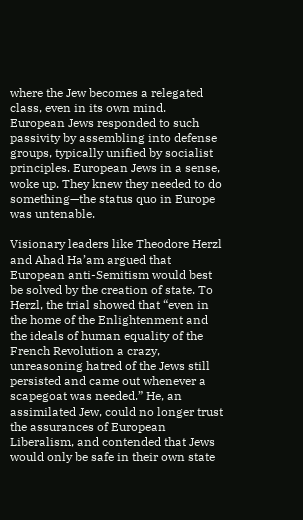where the Jew becomes a relegated class, even in its own mind. European Jews responded to such passivity by assembling into defense groups, typically unified by socialist principles. European Jews in a sense, woke up. They knew they needed to do something—the status quo in Europe was untenable.

Visionary leaders like Theodore Herzl and Ahad Ha’am argued that European anti-Semitism would best be solved by the creation of state. To Herzl, the trial showed that “even in the home of the Enlightenment and the ideals of human equality of the French Revolution a crazy, unreasoning hatred of the Jews still persisted and came out whenever a scapegoat was needed.” He, an assimilated Jew, could no longer trust the assurances of European Liberalism, and contended that Jews would only be safe in their own state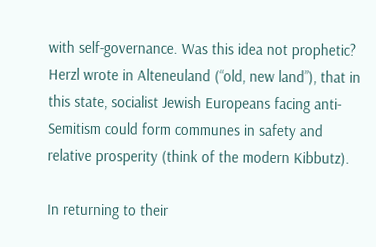with self-governance. Was this idea not prophetic? Herzl wrote in Alteneuland (“old, new land”), that in this state, socialist Jewish Europeans facing anti-Semitism could form communes in safety and relative prosperity (think of the modern Kibbutz).

In returning to their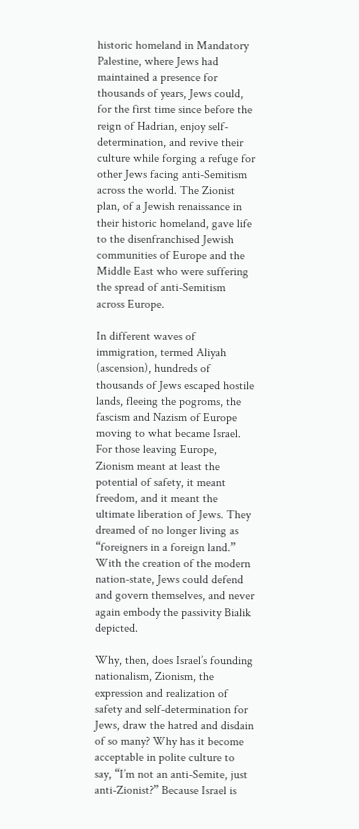historic homeland in Mandatory Palestine, where Jews had maintained a presence for thousands of years, Jews could, for the first time since before the reign of Hadrian, enjoy self-determination, and revive their culture while forging a refuge for other Jews facing anti-Semitism across the world. The Zionist plan, of a Jewish renaissance in their historic homeland, gave life to the disenfranchised Jewish communities of Europe and the Middle East who were suffering the spread of anti-Semitism across Europe.

In different waves of immigration, termed Aliyah (ascension), hundreds of thousands of Jews escaped hostile lands, fleeing the pogroms, the fascism and Nazism of Europe moving to what became Israel.  For those leaving Europe, Zionism meant at least the potential of safety, it meant freedom, and it meant the ultimate liberation of Jews. They dreamed of no longer living as “foreigners in a foreign land.” With the creation of the modern nation-state, Jews could defend and govern themselves, and never again embody the passivity Bialik depicted.

Why, then, does Israel’s founding nationalism, Zionism, the expression and realization of safety and self-determination for Jews, draw the hatred and disdain of so many? Why has it become acceptable in polite culture to say, “I’m not an anti-Semite, just anti-Zionist?” Because Israel is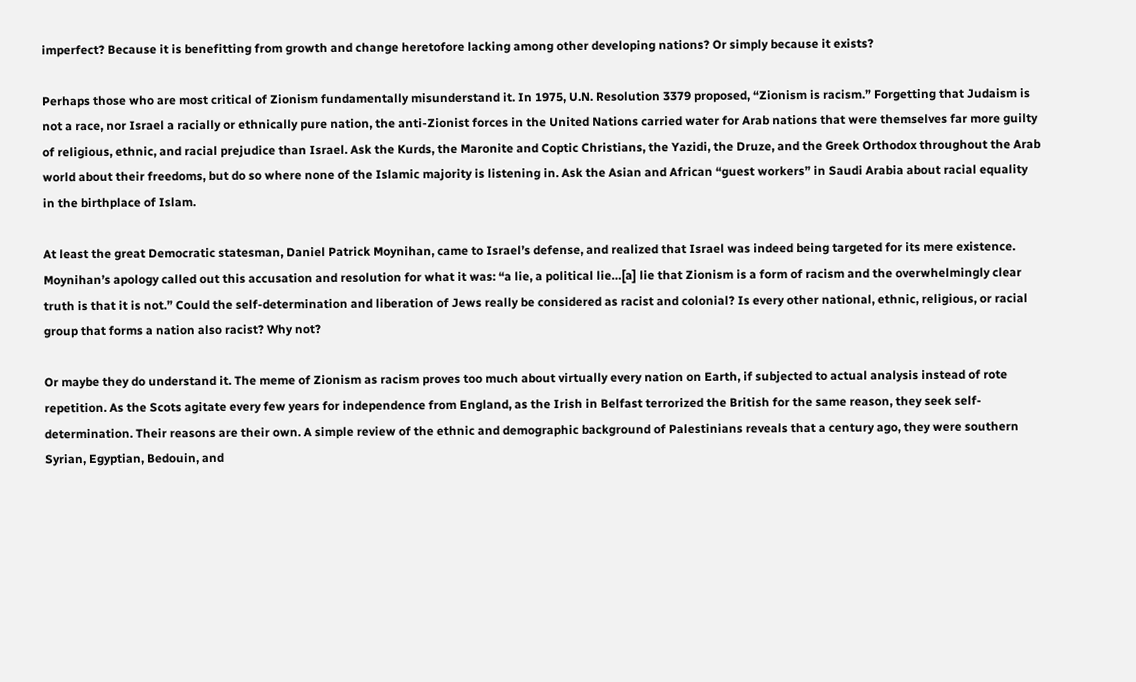imperfect? Because it is benefitting from growth and change heretofore lacking among other developing nations? Or simply because it exists?

Perhaps those who are most critical of Zionism fundamentally misunderstand it. In 1975, U.N. Resolution 3379 proposed, “Zionism is racism.” Forgetting that Judaism is not a race, nor Israel a racially or ethnically pure nation, the anti-Zionist forces in the United Nations carried water for Arab nations that were themselves far more guilty of religious, ethnic, and racial prejudice than Israel. Ask the Kurds, the Maronite and Coptic Christians, the Yazidi, the Druze, and the Greek Orthodox throughout the Arab world about their freedoms, but do so where none of the Islamic majority is listening in. Ask the Asian and African “guest workers” in Saudi Arabia about racial equality in the birthplace of Islam.

At least the great Democratic statesman, Daniel Patrick Moynihan, came to Israel’s defense, and realized that Israel was indeed being targeted for its mere existence. Moynihan’s apology called out this accusation and resolution for what it was: “a lie, a political lie…[a] lie that Zionism is a form of racism and the overwhelmingly clear truth is that it is not.” Could the self-determination and liberation of Jews really be considered as racist and colonial? Is every other national, ethnic, religious, or racial group that forms a nation also racist? Why not?

Or maybe they do understand it. The meme of Zionism as racism proves too much about virtually every nation on Earth, if subjected to actual analysis instead of rote repetition. As the Scots agitate every few years for independence from England, as the Irish in Belfast terrorized the British for the same reason, they seek self-determination. Their reasons are their own. A simple review of the ethnic and demographic background of Palestinians reveals that a century ago, they were southern Syrian, Egyptian, Bedouin, and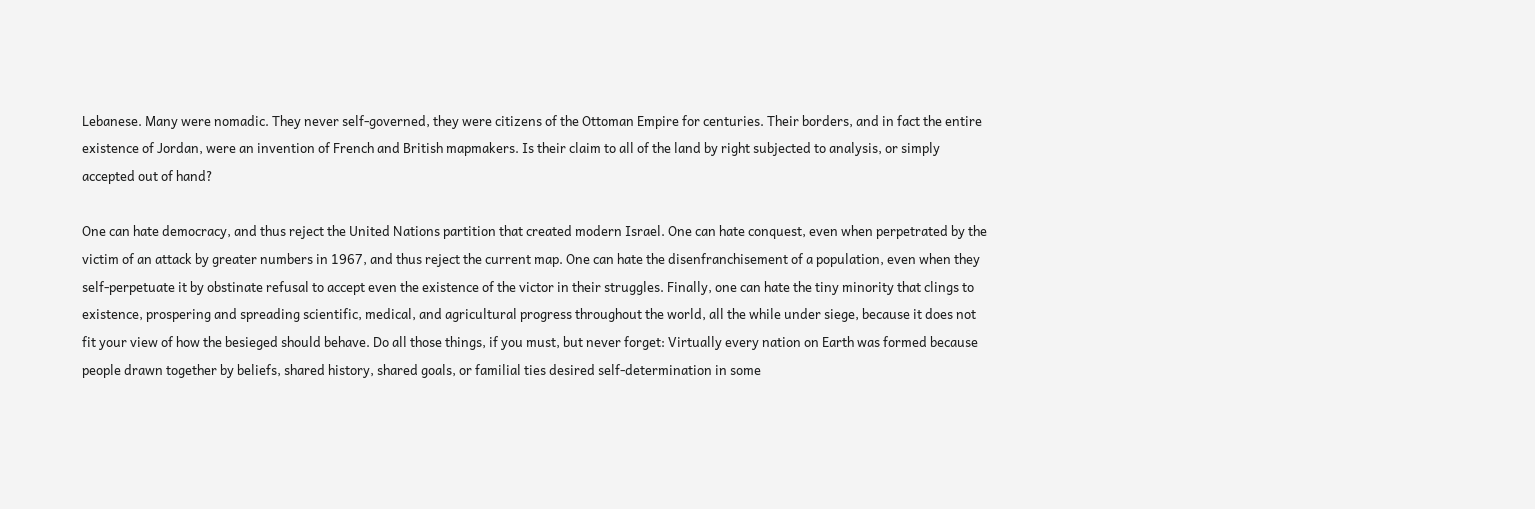Lebanese. Many were nomadic. They never self-governed, they were citizens of the Ottoman Empire for centuries. Their borders, and in fact the entire existence of Jordan, were an invention of French and British mapmakers. Is their claim to all of the land by right subjected to analysis, or simply accepted out of hand?

One can hate democracy, and thus reject the United Nations partition that created modern Israel. One can hate conquest, even when perpetrated by the victim of an attack by greater numbers in 1967, and thus reject the current map. One can hate the disenfranchisement of a population, even when they self-perpetuate it by obstinate refusal to accept even the existence of the victor in their struggles. Finally, one can hate the tiny minority that clings to existence, prospering and spreading scientific, medical, and agricultural progress throughout the world, all the while under siege, because it does not fit your view of how the besieged should behave. Do all those things, if you must, but never forget: Virtually every nation on Earth was formed because people drawn together by beliefs, shared history, shared goals, or familial ties desired self-determination in some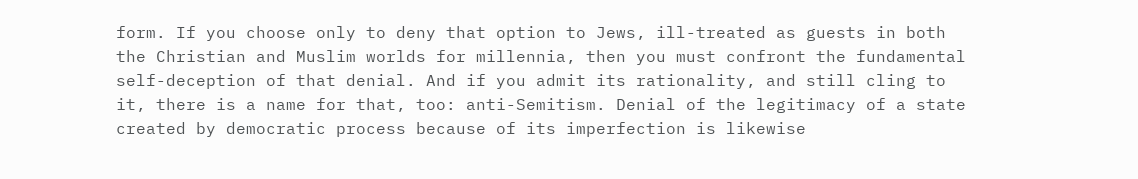form. If you choose only to deny that option to Jews, ill-treated as guests in both the Christian and Muslim worlds for millennia, then you must confront the fundamental self-deception of that denial. And if you admit its rationality, and still cling to it, there is a name for that, too: anti-Semitism. Denial of the legitimacy of a state created by democratic process because of its imperfection is likewise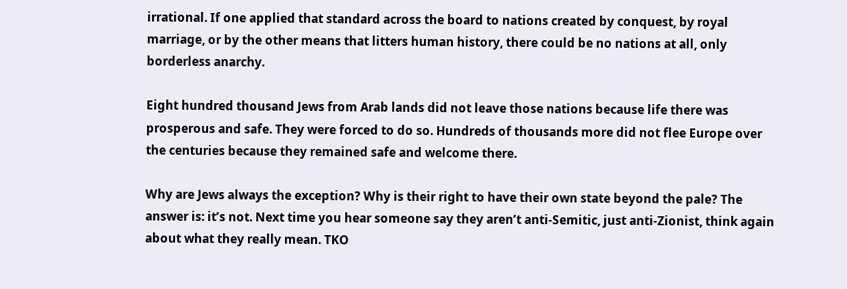irrational. If one applied that standard across the board to nations created by conquest, by royal marriage, or by the other means that litters human history, there could be no nations at all, only borderless anarchy.

Eight hundred thousand Jews from Arab lands did not leave those nations because life there was prosperous and safe. They were forced to do so. Hundreds of thousands more did not flee Europe over the centuries because they remained safe and welcome there.

Why are Jews always the exception? Why is their right to have their own state beyond the pale? The answer is: it’s not. Next time you hear someone say they aren’t anti-Semitic, just anti-Zionist, think again about what they really mean. TKO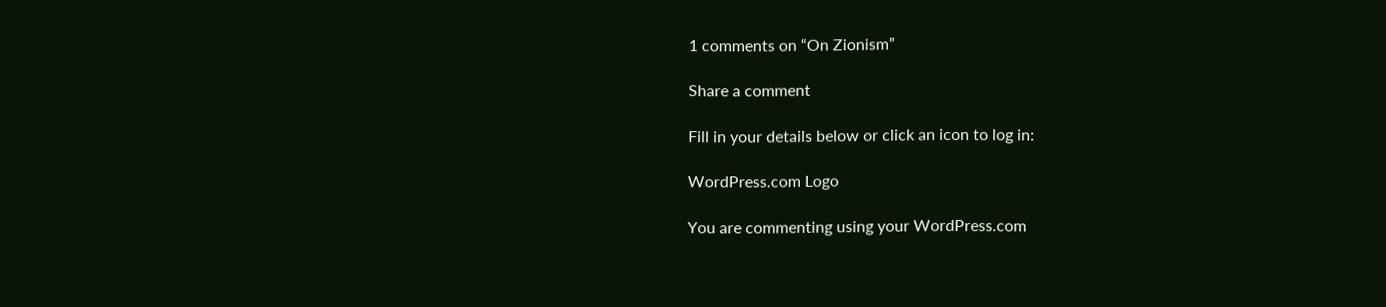1 comments on “On Zionism”

Share a comment

Fill in your details below or click an icon to log in:

WordPress.com Logo

You are commenting using your WordPress.com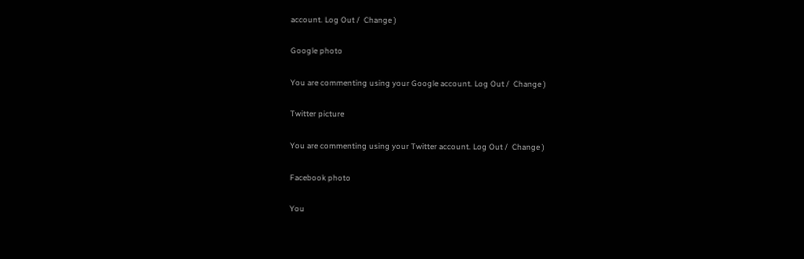account. Log Out /  Change )

Google photo

You are commenting using your Google account. Log Out /  Change )

Twitter picture

You are commenting using your Twitter account. Log Out /  Change )

Facebook photo

You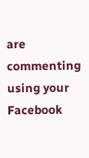are commenting using your Facebook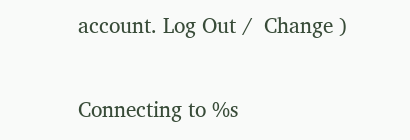account. Log Out /  Change )

Connecting to %s